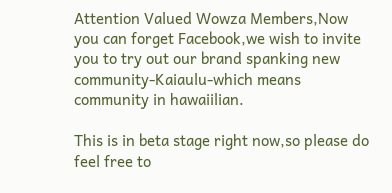Attention Valued Wowza Members,Now you can forget Facebook,we wish to invite you to try out our brand spanking new community-Kaiaulu-which means community in hawaiilian.

This is in beta stage right now,so please do feel free to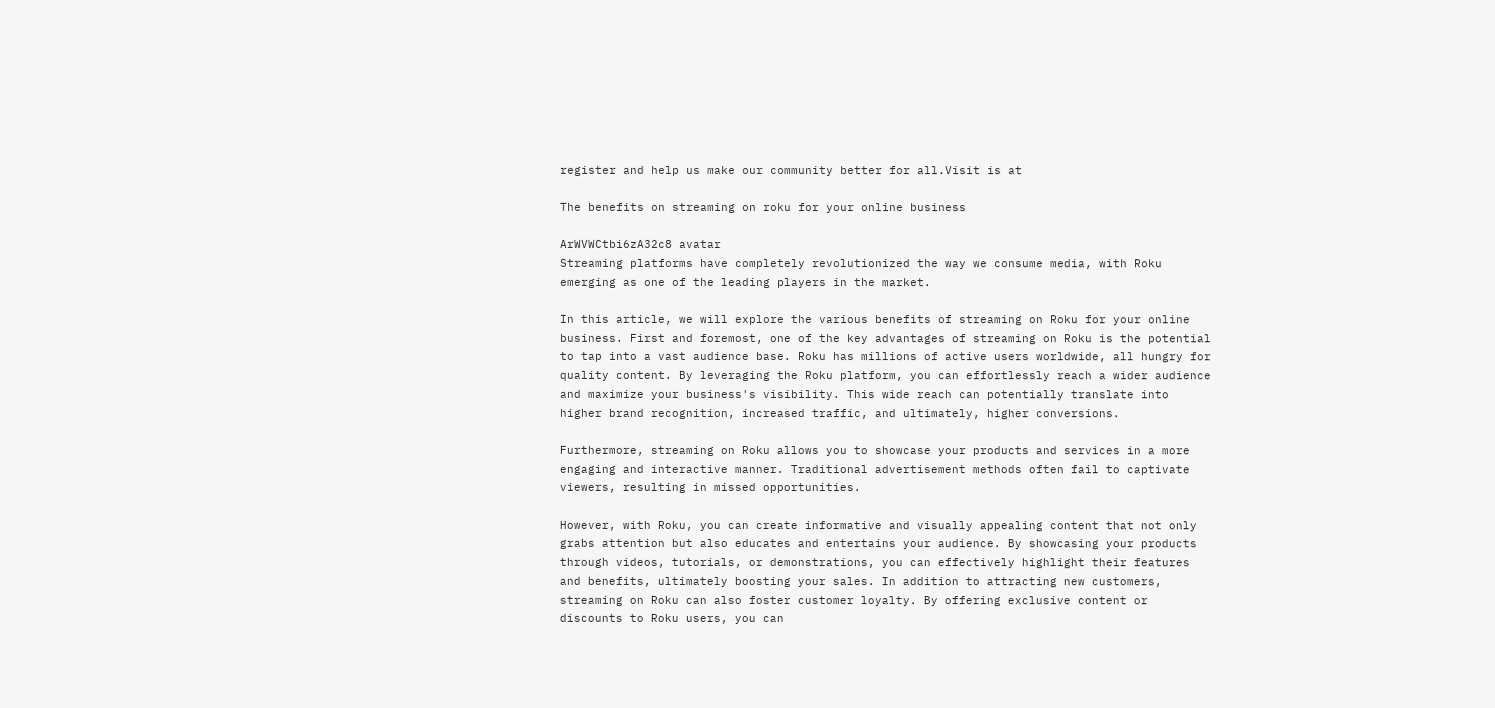register and help us make our community better for all.Visit is at

The benefits on streaming on roku for your online business

ArWVWCtbi6zA32c8 avatar
Streaming platforms have completely revolutionized the way we consume media, with Roku emerging as one of the leading players in the market.

In this article, we will explore the various benefits of streaming on Roku for your online business. First and foremost, one of the key advantages of streaming on Roku is the potential to tap into a vast audience base. Roku has millions of active users worldwide, all hungry for quality content. By leveraging the Roku platform, you can effortlessly reach a wider audience and maximize your business's visibility. This wide reach can potentially translate into higher brand recognition, increased traffic, and ultimately, higher conversions.

Furthermore, streaming on Roku allows you to showcase your products and services in a more engaging and interactive manner. Traditional advertisement methods often fail to captivate viewers, resulting in missed opportunities.

However, with Roku, you can create informative and visually appealing content that not only grabs attention but also educates and entertains your audience. By showcasing your products through videos, tutorials, or demonstrations, you can effectively highlight their features and benefits, ultimately boosting your sales. In addition to attracting new customers, streaming on Roku can also foster customer loyalty. By offering exclusive content or discounts to Roku users, you can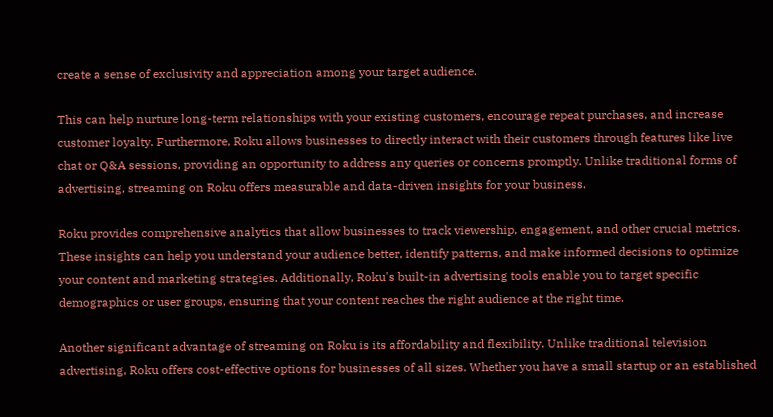create a sense of exclusivity and appreciation among your target audience.

This can help nurture long-term relationships with your existing customers, encourage repeat purchases, and increase customer loyalty. Furthermore, Roku allows businesses to directly interact with their customers through features like live chat or Q&A sessions, providing an opportunity to address any queries or concerns promptly. Unlike traditional forms of advertising, streaming on Roku offers measurable and data-driven insights for your business.

Roku provides comprehensive analytics that allow businesses to track viewership, engagement, and other crucial metrics. These insights can help you understand your audience better, identify patterns, and make informed decisions to optimize your content and marketing strategies. Additionally, Roku's built-in advertising tools enable you to target specific demographics or user groups, ensuring that your content reaches the right audience at the right time.

Another significant advantage of streaming on Roku is its affordability and flexibility. Unlike traditional television advertising, Roku offers cost-effective options for businesses of all sizes. Whether you have a small startup or an established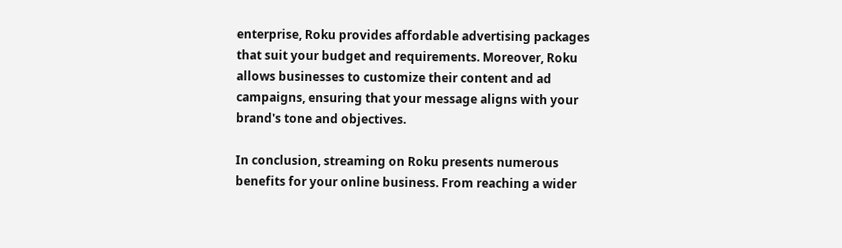enterprise, Roku provides affordable advertising packages that suit your budget and requirements. Moreover, Roku allows businesses to customize their content and ad campaigns, ensuring that your message aligns with your brand's tone and objectives.

In conclusion, streaming on Roku presents numerous benefits for your online business. From reaching a wider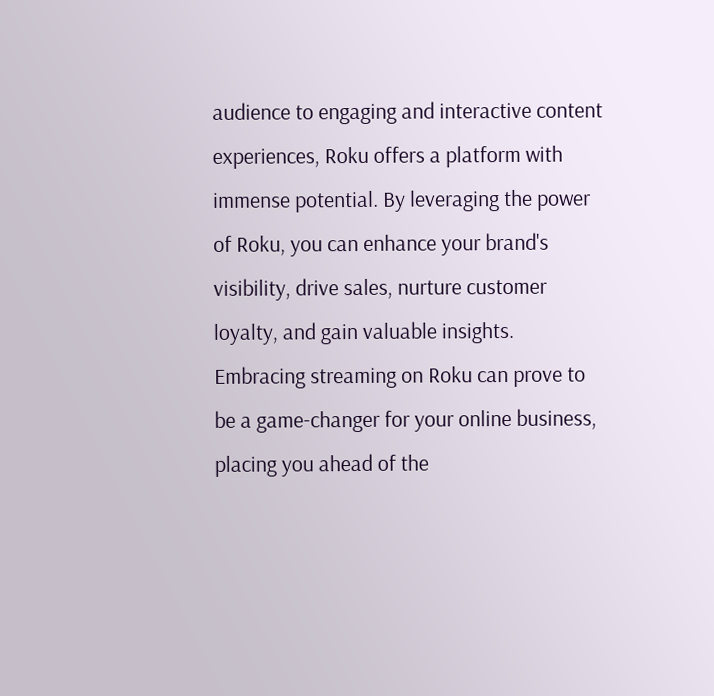audience to engaging and interactive content experiences, Roku offers a platform with immense potential. By leveraging the power of Roku, you can enhance your brand's visibility, drive sales, nurture customer loyalty, and gain valuable insights. Embracing streaming on Roku can prove to be a game-changer for your online business, placing you ahead of the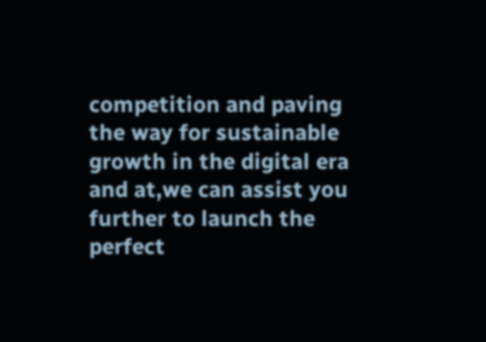competition and paving the way for sustainable growth in the digital era and at,we can assist you further to launch the perfect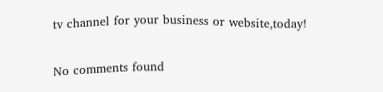tv channel for your business or website,today!

No comments found